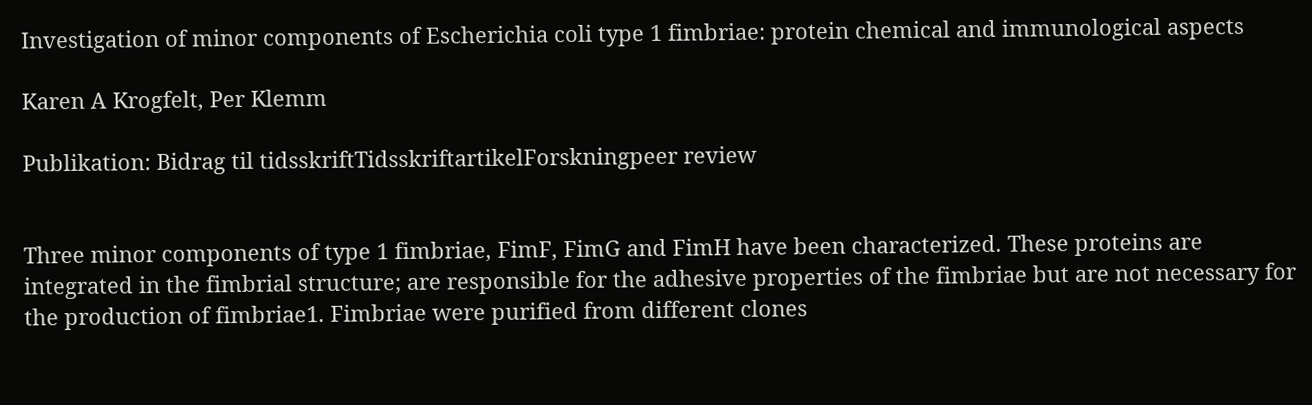Investigation of minor components of Escherichia coli type 1 fimbriae: protein chemical and immunological aspects

Karen A Krogfelt, Per Klemm

Publikation: Bidrag til tidsskriftTidsskriftartikelForskningpeer review


Three minor components of type 1 fimbriae, FimF, FimG and FimH have been characterized. These proteins are integrated in the fimbrial structure; are responsible for the adhesive properties of the fimbriae but are not necessary for the production of fimbriae1. Fimbriae were purified from different clones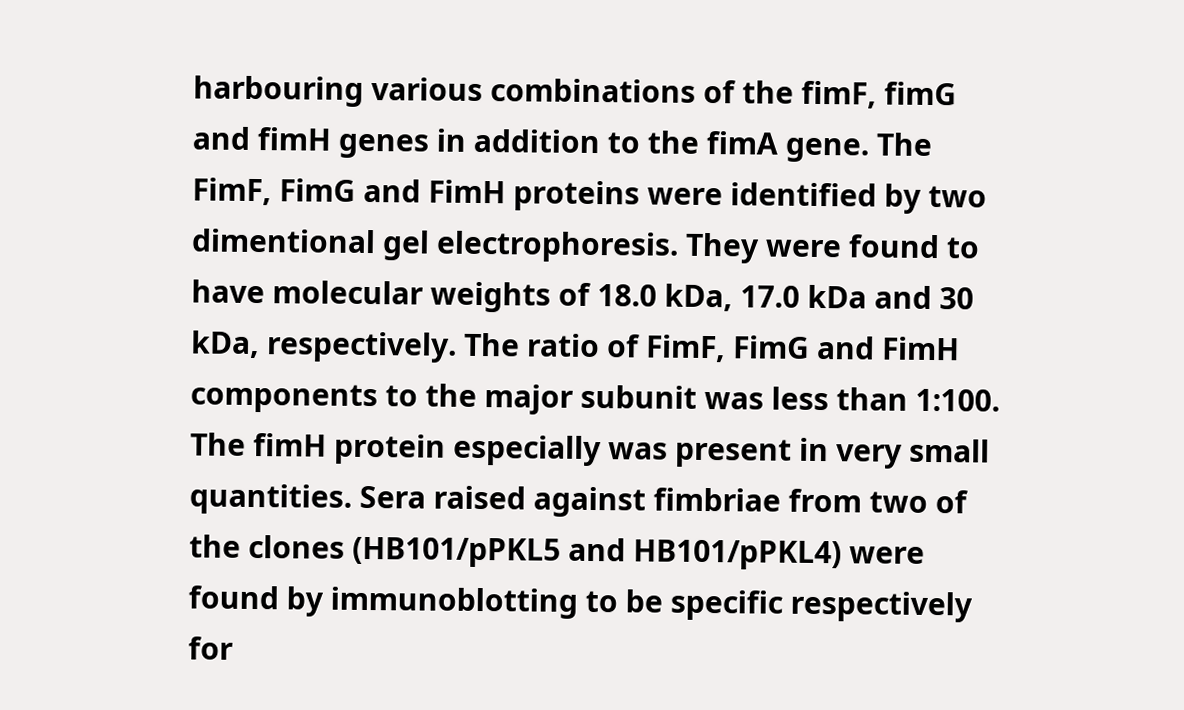harbouring various combinations of the fimF, fimG and fimH genes in addition to the fimA gene. The FimF, FimG and FimH proteins were identified by two dimentional gel electrophoresis. They were found to have molecular weights of 18.0 kDa, 17.0 kDa and 30 kDa, respectively. The ratio of FimF, FimG and FimH components to the major subunit was less than 1:100. The fimH protein especially was present in very small quantities. Sera raised against fimbriae from two of the clones (HB101/pPKL5 and HB101/pPKL4) were found by immunoblotting to be specific respectively for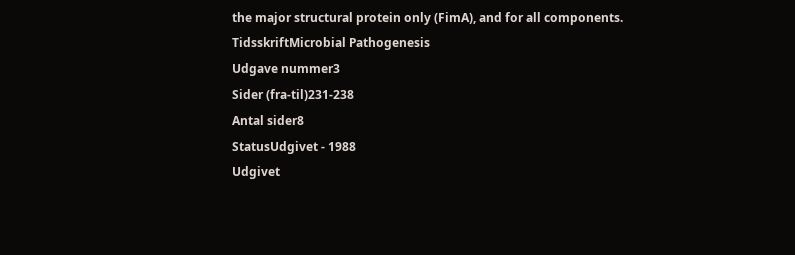the major structural protein only (FimA), and for all components.
TidsskriftMicrobial Pathogenesis
Udgave nummer3
Sider (fra-til)231-238
Antal sider8
StatusUdgivet - 1988
Udgivet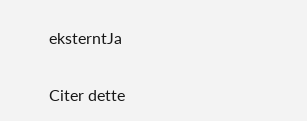eksterntJa

Citer dette